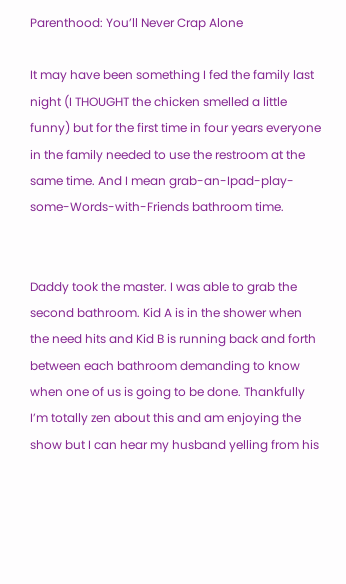Parenthood: You’ll Never Crap Alone

It may have been something I fed the family last night (I THOUGHT the chicken smelled a little funny) but for the first time in four years everyone in the family needed to use the restroom at the same time. And I mean grab-an-Ipad-play-some-Words-with-Friends bathroom time.


Daddy took the master. I was able to grab the second bathroom. Kid A is in the shower when the need hits and Kid B is running back and forth between each bathroom demanding to know when one of us is going to be done. Thankfully I’m totally zen about this and am enjoying the show but I can hear my husband yelling from his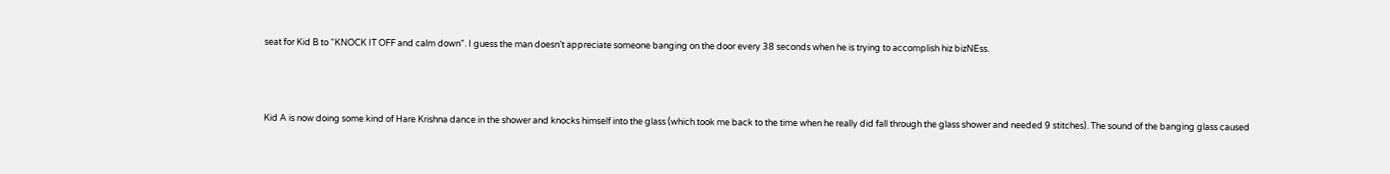seat for Kid B to “KNOCK IT OFF and calm down”. I guess the man doesn’t appreciate someone banging on the door every 38 seconds when he is trying to accomplish hiz bizNEss.



Kid A is now doing some kind of Hare Krishna dance in the shower and knocks himself into the glass (which took me back to the time when he really did fall through the glass shower and needed 9 stitches). The sound of the banging glass caused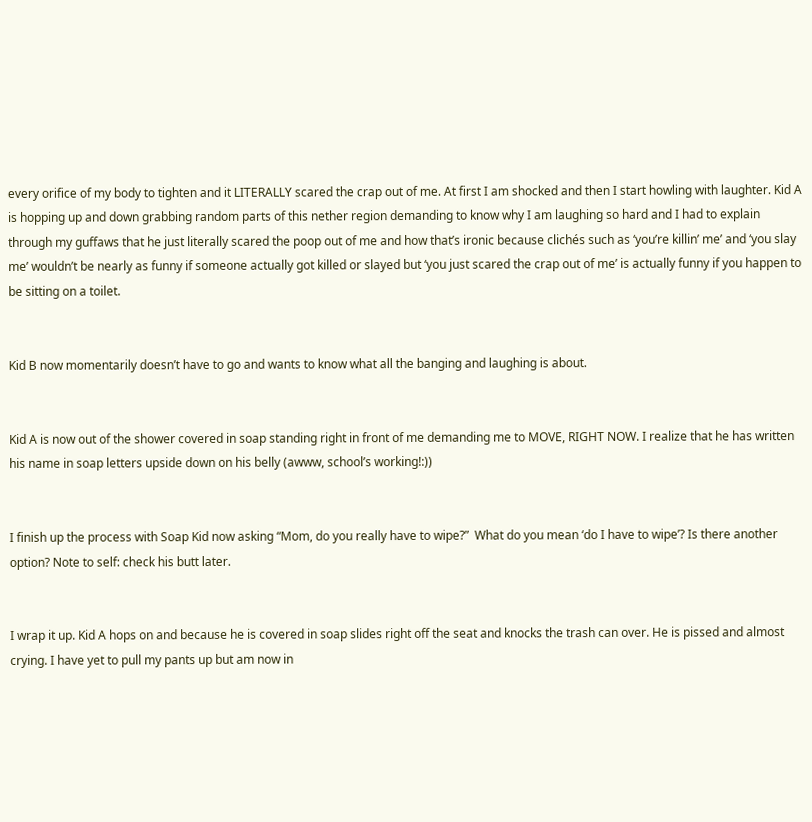every orifice of my body to tighten and it LITERALLY scared the crap out of me. At first I am shocked and then I start howling with laughter. Kid A is hopping up and down grabbing random parts of this nether region demanding to know why I am laughing so hard and I had to explain through my guffaws that he just literally scared the poop out of me and how that’s ironic because clichés such as ‘you’re killin’ me’ and ‘you slay me’ wouldn’t be nearly as funny if someone actually got killed or slayed but ‘you just scared the crap out of me’ is actually funny if you happen to be sitting on a toilet.


Kid B now momentarily doesn’t have to go and wants to know what all the banging and laughing is about.


Kid A is now out of the shower covered in soap standing right in front of me demanding me to MOVE, RIGHT NOW. I realize that he has written his name in soap letters upside down on his belly (awww, school’s working!:))


I finish up the process with Soap Kid now asking “Mom, do you really have to wipe?”  What do you mean ‘do I have to wipe’? Is there another option? Note to self: check his butt later.


I wrap it up. Kid A hops on and because he is covered in soap slides right off the seat and knocks the trash can over. He is pissed and almost crying. I have yet to pull my pants up but am now in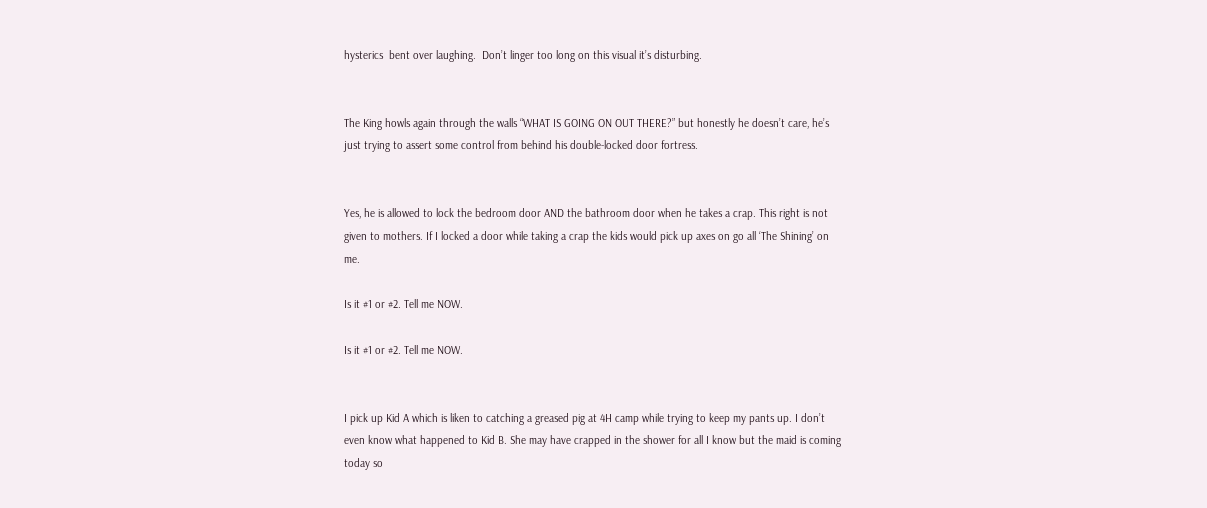hysterics  bent over laughing.  Don’t linger too long on this visual it’s disturbing.


The King howls again through the walls “WHAT IS GOING ON OUT THERE?” but honestly he doesn’t care, he’s just trying to assert some control from behind his double-locked door fortress.


Yes, he is allowed to lock the bedroom door AND the bathroom door when he takes a crap. This right is not given to mothers. If I locked a door while taking a crap the kids would pick up axes on go all ‘The Shining’ on me.

Is it #1 or #2. Tell me NOW.

Is it #1 or #2. Tell me NOW.


I pick up Kid A which is liken to catching a greased pig at 4H camp while trying to keep my pants up. I don’t even know what happened to Kid B. She may have crapped in the shower for all I know but the maid is coming today so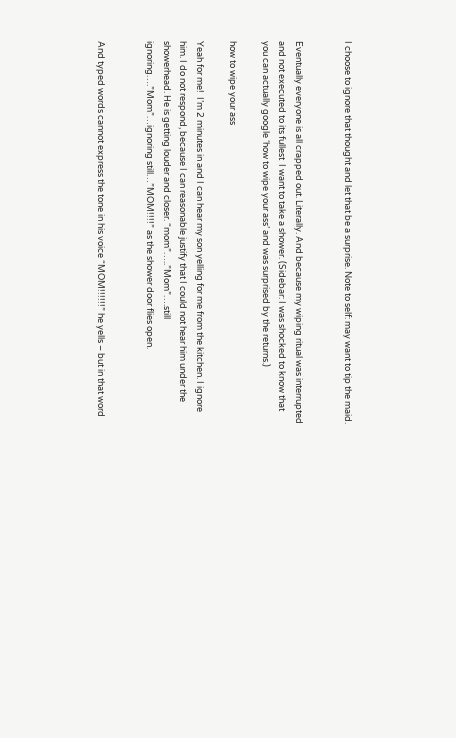I choose to ignore that thought and let that be a surprise. Note to self: may want to tip the maid.


Eventually everyone is all crapped out. Literally. And because my wiping ritual was interrupted and not executed to its fullest  I want to take a shower. (Sidebar: I was shocked to know that you can actually google ‘how to wipe your ass’ and was surprised by the returns.)

how to wipe your ass

Yeah for me!  I’m 2 minutes in and I can hear my son yelling for me from the kitchen. I ignore him. I do not respond, because I can reasonable justify that I could not hear him under the showerhead. He is getting louder and closer. “mom”…..”Mom”….still ignoring….”Mom”…ignoring still…”MOM!!!!” as the shower door flies open.


And typed words cannot express the tone in his voice “MOM!!!!!!” he yells – but in that word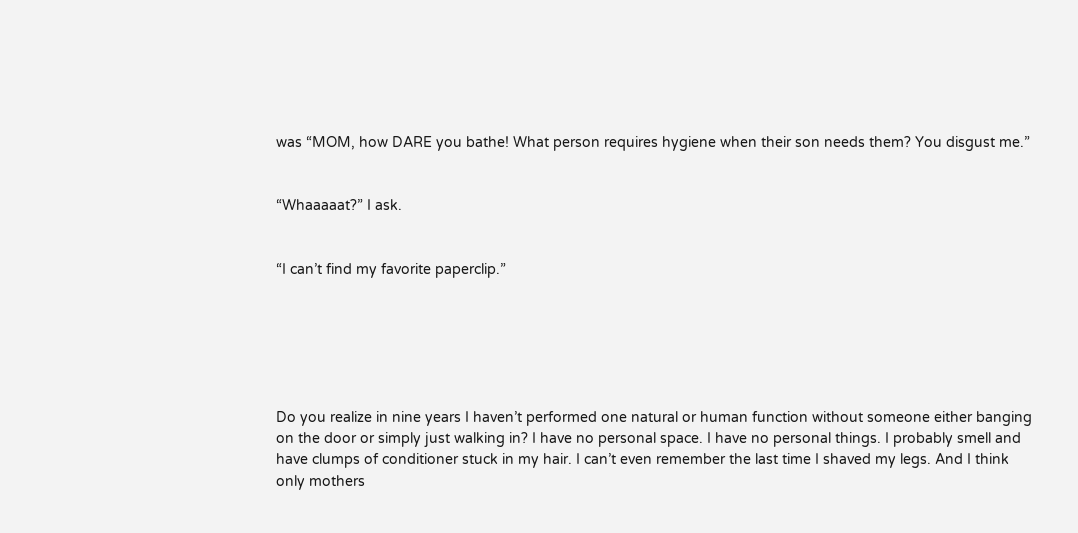was “MOM, how DARE you bathe! What person requires hygiene when their son needs them? You disgust me.”


“Whaaaaat?” I ask.


“I can’t find my favorite paperclip.”






Do you realize in nine years I haven’t performed one natural or human function without someone either banging on the door or simply just walking in? I have no personal space. I have no personal things. I probably smell and have clumps of conditioner stuck in my hair. I can’t even remember the last time I shaved my legs. And I think only mothers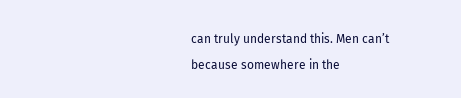can truly understand this. Men can’t because somewhere in the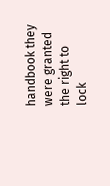handbook they were granted the right to lock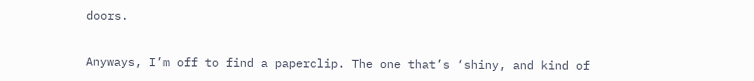doors.


Anyways, I’m off to find a paperclip. The one that’s ‘shiny, and kind of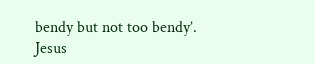bendy but not too bendy’. Jesus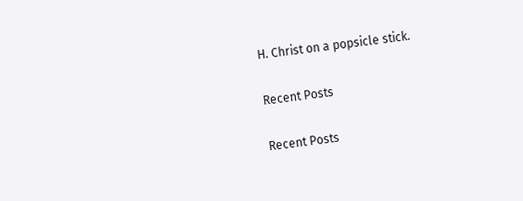H. Christ on a popsicle stick.

Recent Posts

Recent Posts